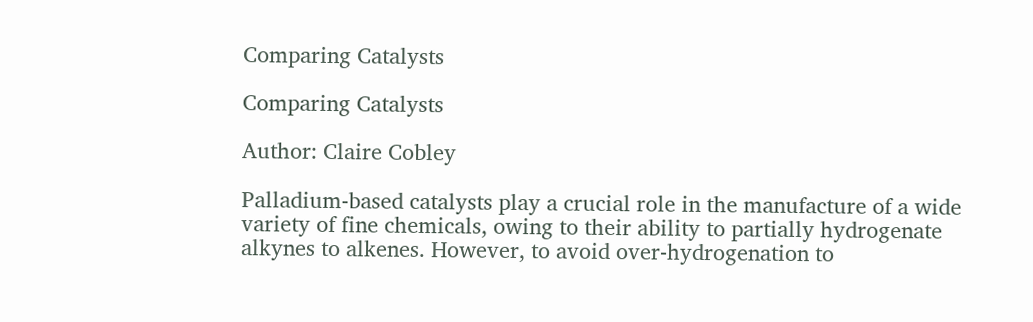Comparing Catalysts

Comparing Catalysts

Author: Claire Cobley

Palladium-based catalysts play a crucial role in the manufacture of a wide variety of fine chemicals, owing to their ability to partially hydrogenate alkynes to alkenes. However, to avoid over-hydrogenation to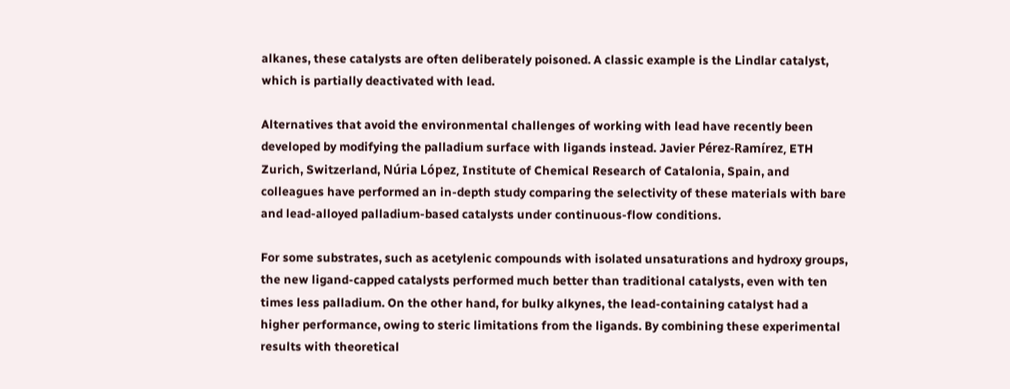alkanes, these catalysts are often deliberately poisoned. A classic example is the Lindlar catalyst, which is partially deactivated with lead.

Alternatives that avoid the environmental challenges of working with lead have recently been developed by modifying the palladium surface with ligands instead. Javier Pérez-Ramírez, ETH Zurich, Switzerland, Núria López, Institute of Chemical Research of Catalonia, Spain, and colleagues have performed an in-depth study comparing the selectivity of these materials with bare and lead-alloyed palladium-based catalysts under continuous-flow conditions.

For some substrates, such as acetylenic compounds with isolated unsaturations and hydroxy groups, the new ligand-capped catalysts performed much better than traditional catalysts, even with ten times less palladium. On the other hand, for bulky alkynes, the lead-containing catalyst had a higher performance, owing to steric limitations from the ligands. By combining these experimental results with theoretical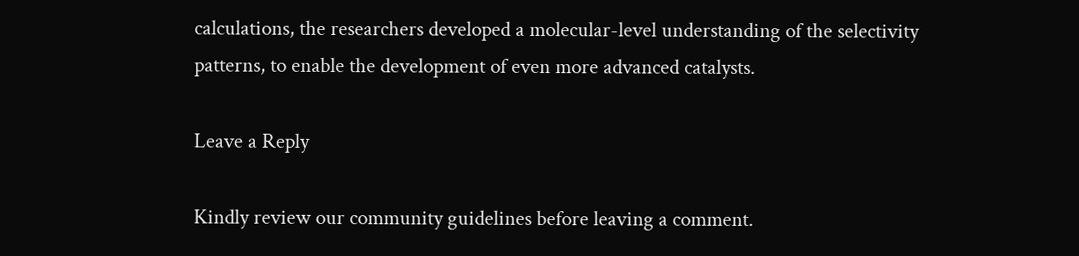calculations, the researchers developed a molecular-level understanding of the selectivity patterns, to enable the development of even more advanced catalysts.

Leave a Reply

Kindly review our community guidelines before leaving a comment.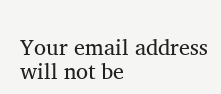Your email address will not be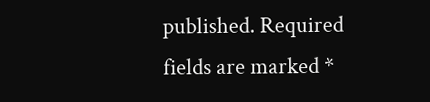published. Required fields are marked *